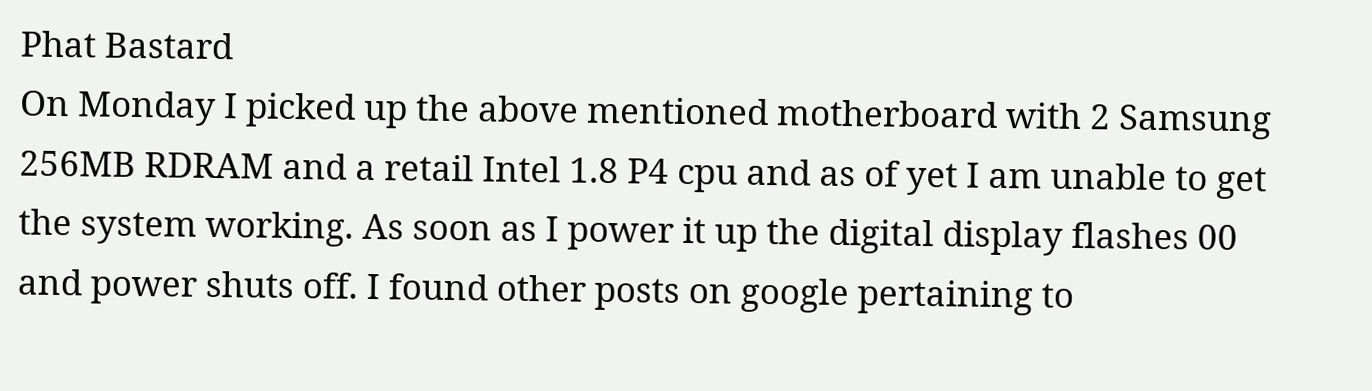Phat Bastard
On Monday I picked up the above mentioned motherboard with 2 Samsung 256MB RDRAM and a retail Intel 1.8 P4 cpu and as of yet I am unable to get the system working. As soon as I power it up the digital display flashes 00 and power shuts off. I found other posts on google pertaining to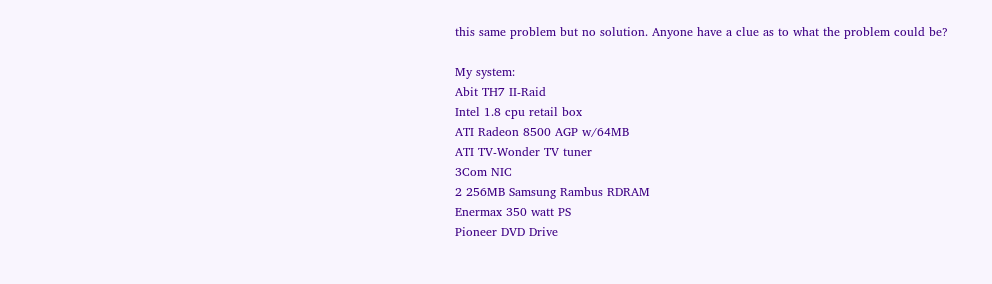this same problem but no solution. Anyone have a clue as to what the problem could be?

My system:
Abit TH7 II-Raid
Intel 1.8 cpu retail box
ATI Radeon 8500 AGP w/64MB
ATI TV-Wonder TV tuner
3Com NIC
2 256MB Samsung Rambus RDRAM
Enermax 350 watt PS
Pioneer DVD Drive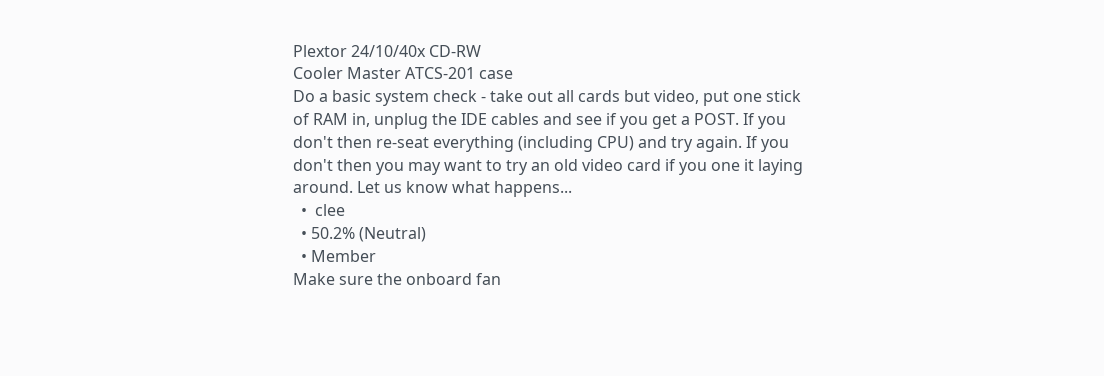Plextor 24/10/40x CD-RW
Cooler Master ATCS-201 case
Do a basic system check - take out all cards but video, put one stick of RAM in, unplug the IDE cables and see if you get a POST. If you don't then re-seat everything (including CPU) and try again. If you don't then you may want to try an old video card if you one it laying around. Let us know what happens...
  •  clee
  • 50.2% (Neutral)
  • Member
Make sure the onboard fan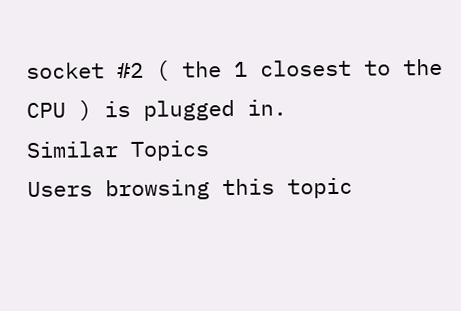socket #2 ( the 1 closest to the CPU ) is plugged in.
Similar Topics
Users browsing this topic